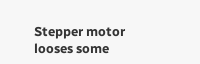Stepper motor looses some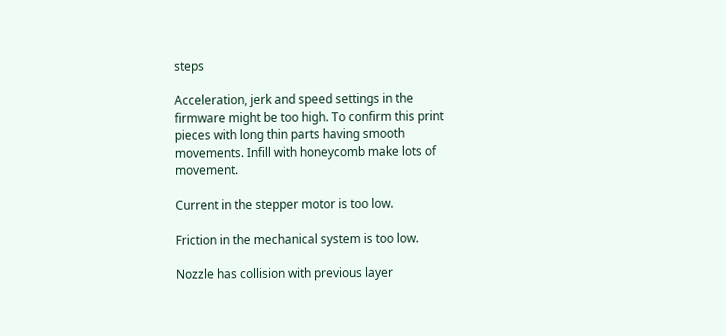steps

Acceleration, jerk and speed settings in the firmware might be too high. To confirm this print pieces with long thin parts having smooth movements. Infill with honeycomb make lots of movement.

Current in the stepper motor is too low.

Friction in the mechanical system is too low.

Nozzle has collision with previous layer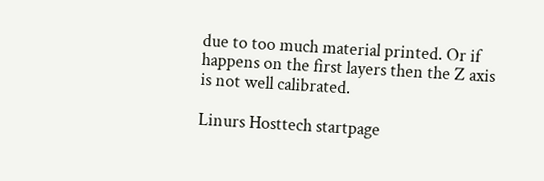due to too much material printed. Or if happens on the first layers then the Z axis is not well calibrated.

Linurs Hosttech startpage